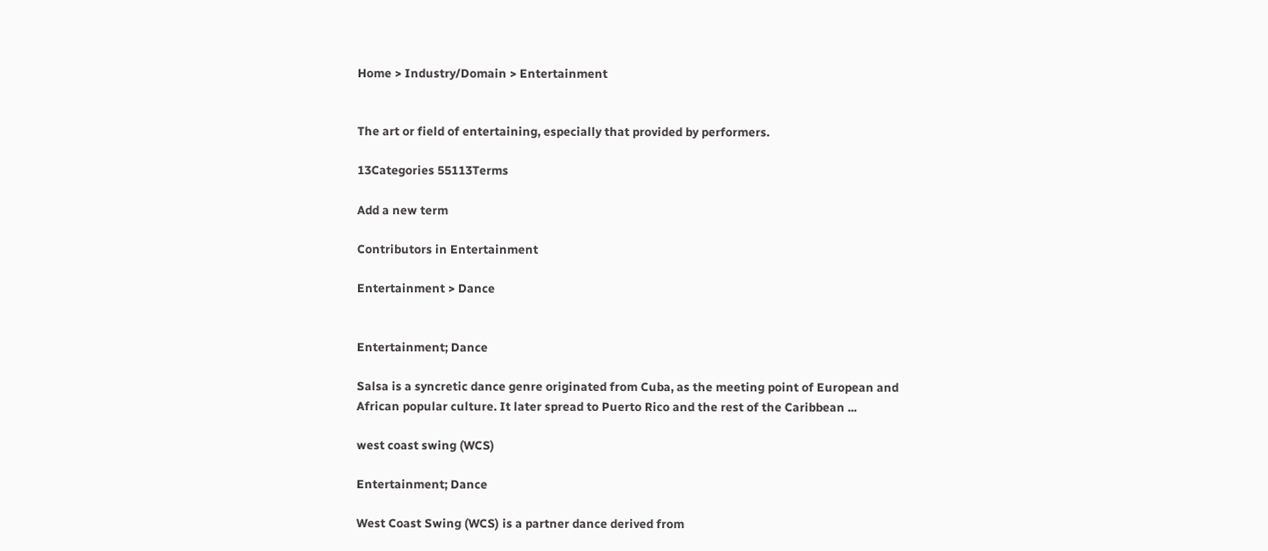Home > Industry/Domain > Entertainment


The art or field of entertaining, especially that provided by performers.

13Categories 55113Terms

Add a new term

Contributors in Entertainment

Entertainment > Dance


Entertainment; Dance

Salsa is a syncretic dance genre originated from Cuba, as the meeting point of European and African popular culture. It later spread to Puerto Rico and the rest of the Caribbean ...

west coast swing (WCS)

Entertainment; Dance

West Coast Swing (WCS) is a partner dance derived from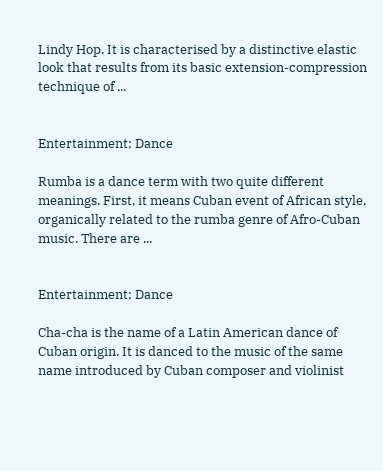Lindy Hop. It is characterised by a distinctive elastic look that results from its basic extension-compression technique of ...


Entertainment; Dance

Rumba is a dance term with two quite different meanings. First, it means Cuban event of African style, organically related to the rumba genre of Afro-Cuban music. There are ...


Entertainment; Dance

Cha-cha is the name of a Latin American dance of Cuban origin. It is danced to the music of the same name introduced by Cuban composer and violinist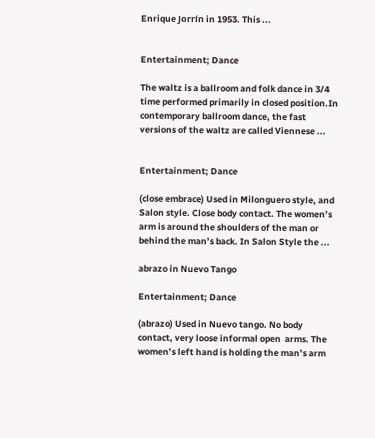Enrique Jorrín in 1953. This ...


Entertainment; Dance

The waltz is a ballroom and folk dance in 3/4 time performed primarily in closed position.In contemporary ballroom dance, the fast versions of the waltz are called Viennese ...


Entertainment; Dance

(close embrace) Used in Milonguero style, and Salon style. Close body contact. The women’s arm is around the shoulders of the man or behind the man’s back. In Salon Style the ...

abrazo in Nuevo Tango

Entertainment; Dance

(abrazo) Used in Nuevo tango. No body contact, very loose informal open  arms. The women’s left hand is holding the man’s arm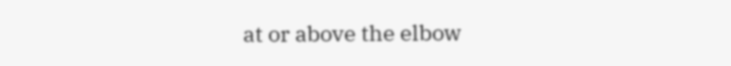at or above the elbow